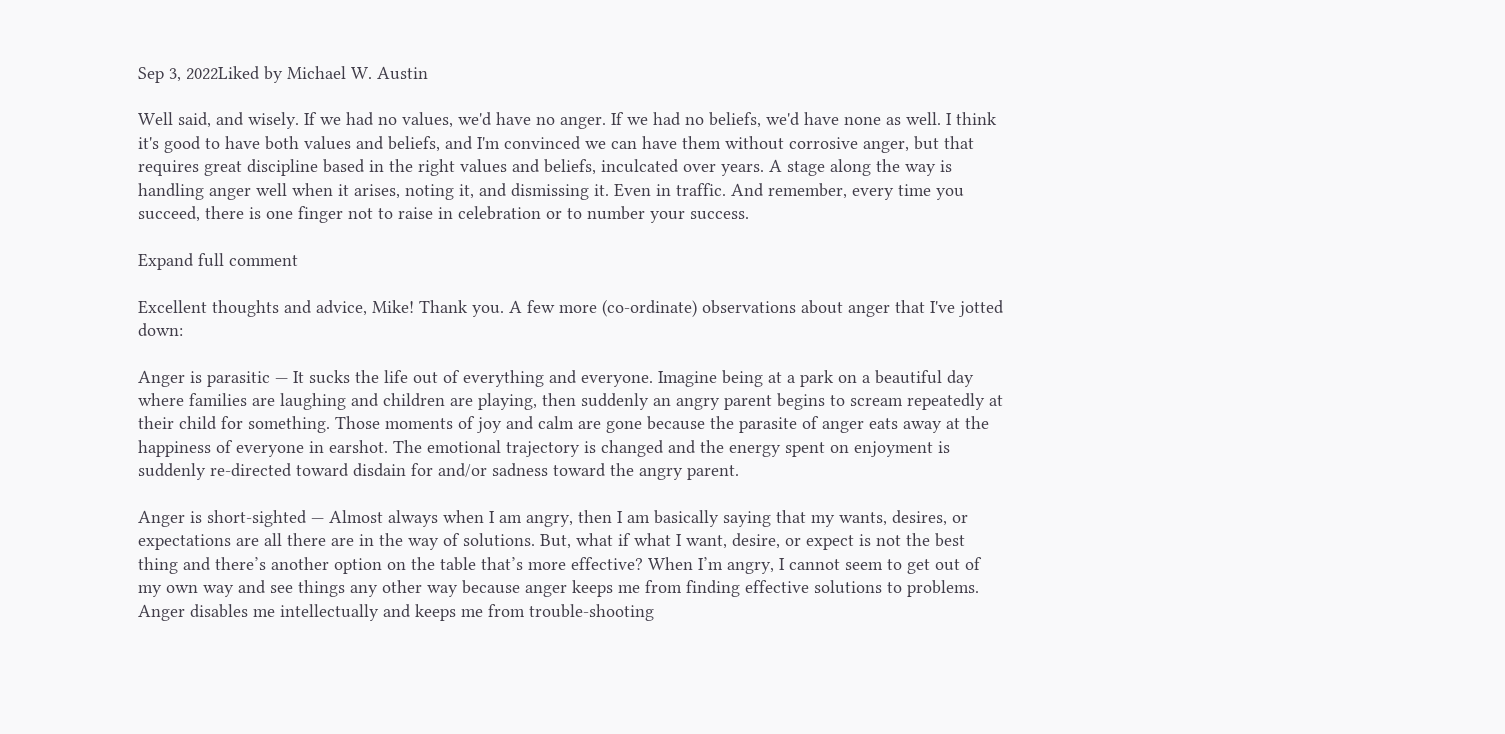Sep 3, 2022Liked by Michael W. Austin

Well said, and wisely. If we had no values, we'd have no anger. If we had no beliefs, we'd have none as well. I think it's good to have both values and beliefs, and I'm convinced we can have them without corrosive anger, but that requires great discipline based in the right values and beliefs, inculcated over years. A stage along the way is handling anger well when it arises, noting it, and dismissing it. Even in traffic. And remember, every time you succeed, there is one finger not to raise in celebration or to number your success.

Expand full comment

Excellent thoughts and advice, Mike! Thank you. A few more (co-ordinate) observations about anger that I've jotted down:

Anger is parasitic — It sucks the life out of everything and everyone. Imagine being at a park on a beautiful day where families are laughing and children are playing, then suddenly an angry parent begins to scream repeatedly at their child for something. Those moments of joy and calm are gone because the parasite of anger eats away at the happiness of everyone in earshot. The emotional trajectory is changed and the energy spent on enjoyment is suddenly re-directed toward disdain for and/or sadness toward the angry parent.

Anger is short-sighted — Almost always when I am angry, then I am basically saying that my wants, desires, or expectations are all there are in the way of solutions. But, what if what I want, desire, or expect is not the best thing and there’s another option on the table that’s more effective? When I’m angry, I cannot seem to get out of my own way and see things any other way because anger keeps me from finding effective solutions to problems. Anger disables me intellectually and keeps me from trouble-shooting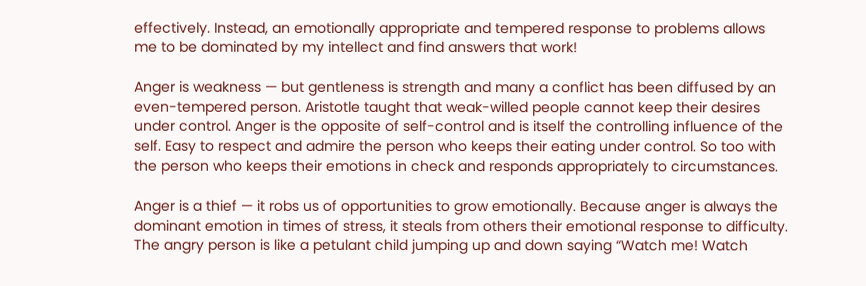effectively. Instead, an emotionally appropriate and tempered response to problems allows me to be dominated by my intellect and find answers that work!

Anger is weakness — but gentleness is strength and many a conflict has been diffused by an even-tempered person. Aristotle taught that weak-willed people cannot keep their desires under control. Anger is the opposite of self-control and is itself the controlling influence of the self. Easy to respect and admire the person who keeps their eating under control. So too with the person who keeps their emotions in check and responds appropriately to circumstances.

Anger is a thief — it robs us of opportunities to grow emotionally. Because anger is always the dominant emotion in times of stress, it steals from others their emotional response to difficulty. The angry person is like a petulant child jumping up and down saying “Watch me! Watch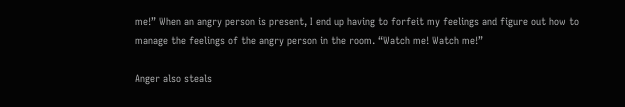me!” When an angry person is present, I end up having to forfeit my feelings and figure out how to manage the feelings of the angry person in the room. “Watch me! Watch me!”

Anger also steals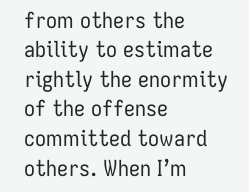from others the ability to estimate rightly the enormity of the offense committed toward others. When I’m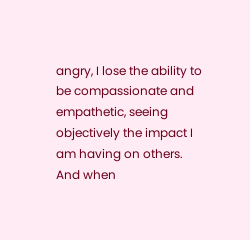angry, I lose the ability to be compassionate and empathetic, seeing objectively the impact I am having on others. And when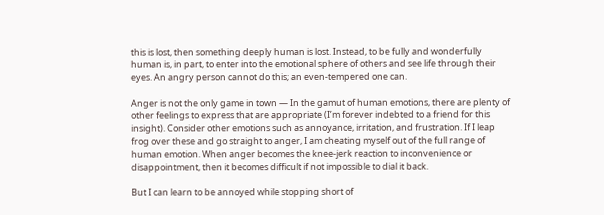this is lost, then something deeply human is lost. Instead, to be fully and wonderfully human is, in part, to enter into the emotional sphere of others and see life through their eyes. An angry person cannot do this; an even-tempered one can.

Anger is not the only game in town — In the gamut of human emotions, there are plenty of other feelings to express that are appropriate (I’m forever indebted to a friend for this insight). Consider other emotions such as annoyance, irritation, and frustration. If I leap frog over these and go straight to anger, I am cheating myself out of the full range of human emotion. When anger becomes the knee-jerk reaction to inconvenience or disappointment, then it becomes difficult if not impossible to dial it back.

But I can learn to be annoyed while stopping short of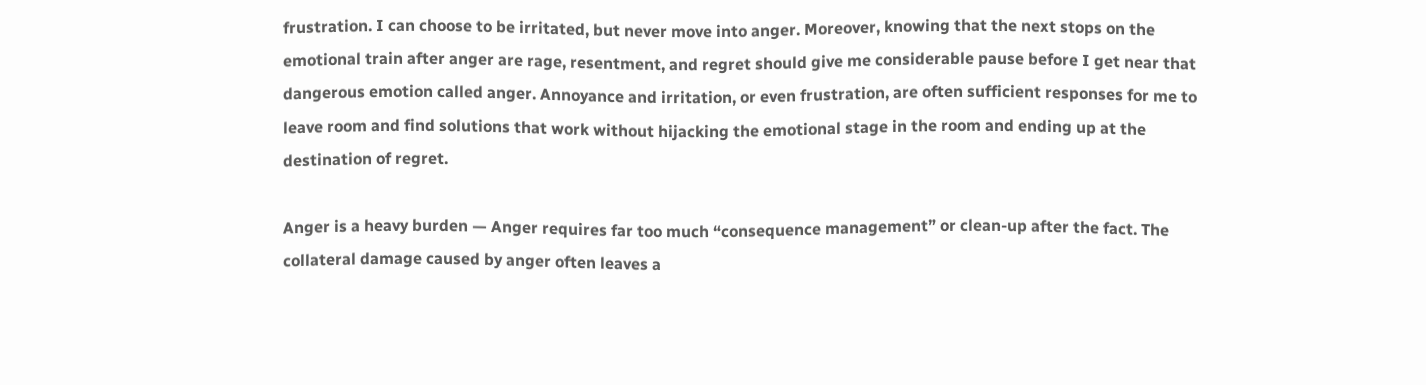frustration. I can choose to be irritated, but never move into anger. Moreover, knowing that the next stops on the emotional train after anger are rage, resentment, and regret should give me considerable pause before I get near that dangerous emotion called anger. Annoyance and irritation, or even frustration, are often sufficient responses for me to leave room and find solutions that work without hijacking the emotional stage in the room and ending up at the destination of regret.

Anger is a heavy burden — Anger requires far too much “consequence management” or clean-up after the fact. The collateral damage caused by anger often leaves a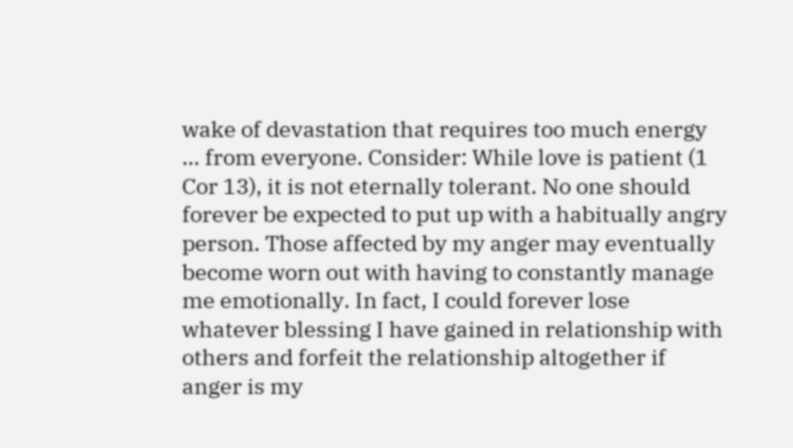wake of devastation that requires too much energy … from everyone. Consider: While love is patient (1 Cor 13), it is not eternally tolerant. No one should forever be expected to put up with a habitually angry person. Those affected by my anger may eventually become worn out with having to constantly manage me emotionally. In fact, I could forever lose whatever blessing I have gained in relationship with others and forfeit the relationship altogether if anger is my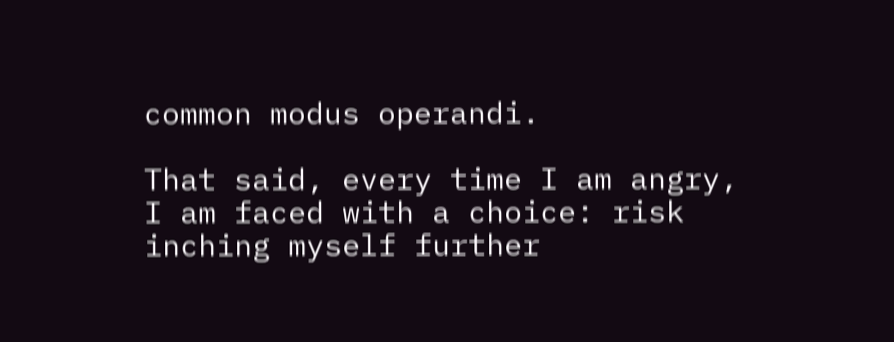common modus operandi.

That said, every time I am angry, I am faced with a choice: risk inching myself further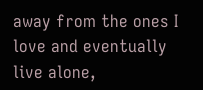away from the ones I love and eventually live alone,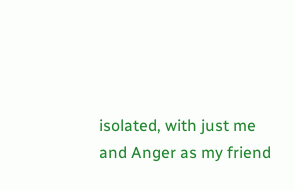isolated, with just me and Anger as my friend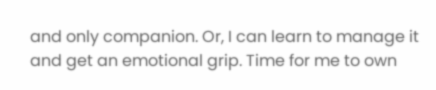and only companion. Or, I can learn to manage it and get an emotional grip. Time for me to own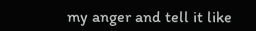my anger and tell it like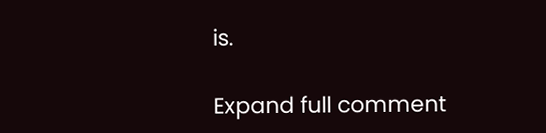is.

Expand full comment